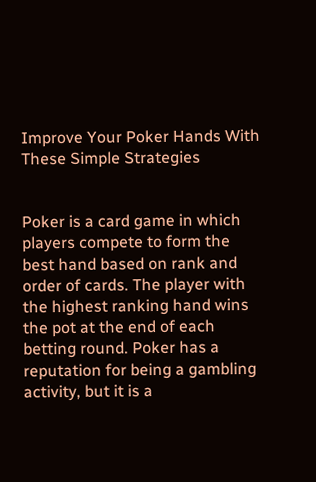Improve Your Poker Hands With These Simple Strategies


Poker is a card game in which players compete to form the best hand based on rank and order of cards. The player with the highest ranking hand wins the pot at the end of each betting round. Poker has a reputation for being a gambling activity, but it is a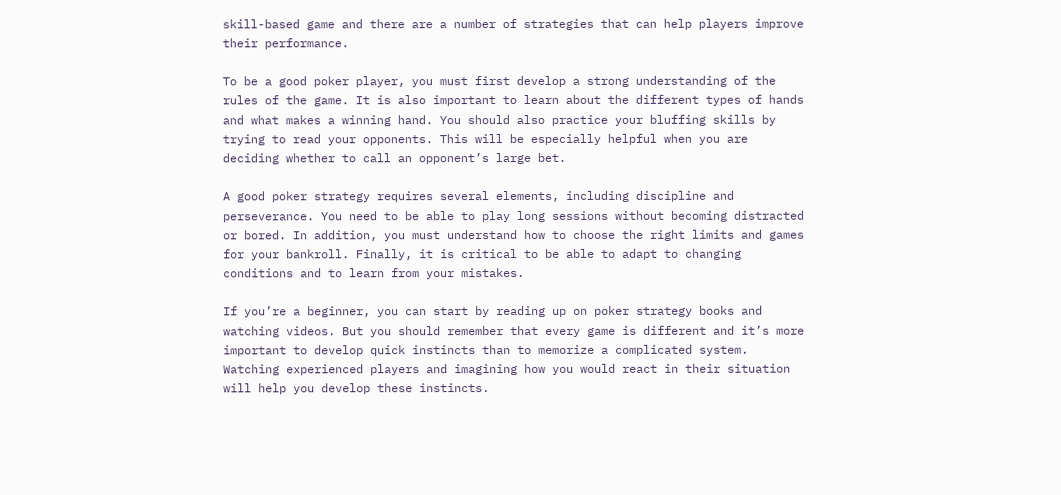skill-based game and there are a number of strategies that can help players improve their performance.

To be a good poker player, you must first develop a strong understanding of the rules of the game. It is also important to learn about the different types of hands and what makes a winning hand. You should also practice your bluffing skills by trying to read your opponents. This will be especially helpful when you are deciding whether to call an opponent’s large bet.

A good poker strategy requires several elements, including discipline and perseverance. You need to be able to play long sessions without becoming distracted or bored. In addition, you must understand how to choose the right limits and games for your bankroll. Finally, it is critical to be able to adapt to changing conditions and to learn from your mistakes.

If you’re a beginner, you can start by reading up on poker strategy books and watching videos. But you should remember that every game is different and it’s more important to develop quick instincts than to memorize a complicated system. Watching experienced players and imagining how you would react in their situation will help you develop these instincts.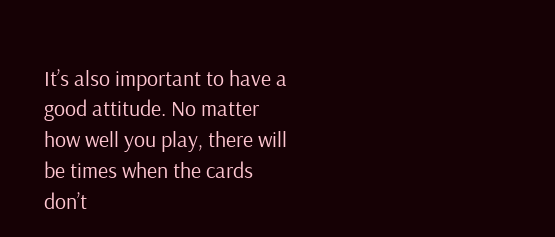It’s also important to have a good attitude. No matter how well you play, there will be times when the cards don’t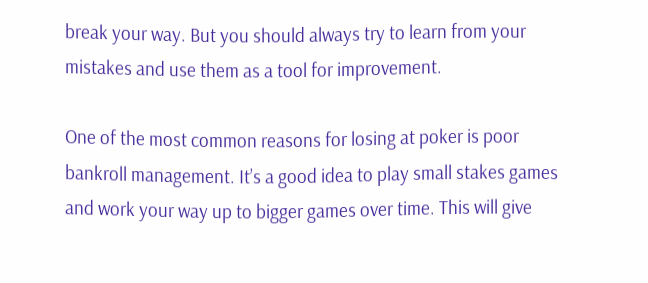break your way. But you should always try to learn from your mistakes and use them as a tool for improvement.

One of the most common reasons for losing at poker is poor bankroll management. It’s a good idea to play small stakes games and work your way up to bigger games over time. This will give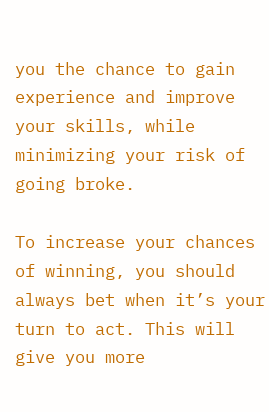you the chance to gain experience and improve your skills, while minimizing your risk of going broke.

To increase your chances of winning, you should always bet when it’s your turn to act. This will give you more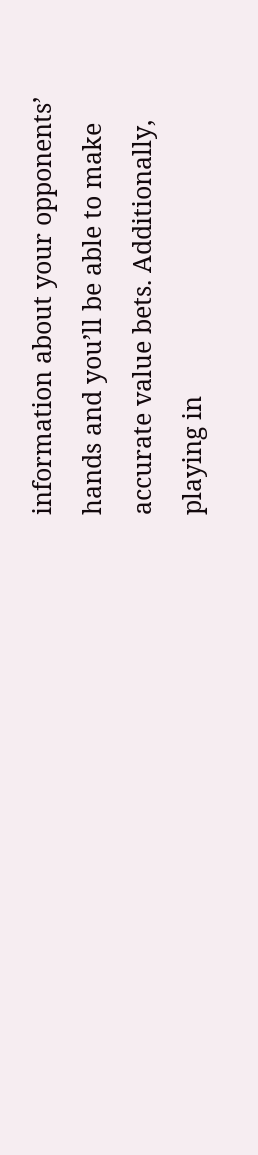information about your opponents’ hands and you’ll be able to make accurate value bets. Additionally, playing in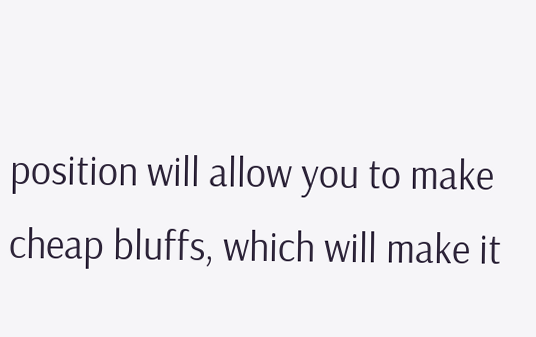position will allow you to make cheap bluffs, which will make it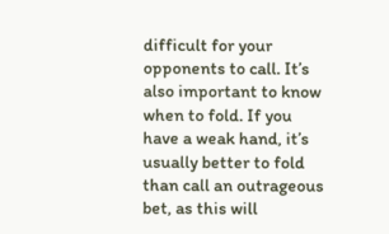difficult for your opponents to call. It’s also important to know when to fold. If you have a weak hand, it’s usually better to fold than call an outrageous bet, as this will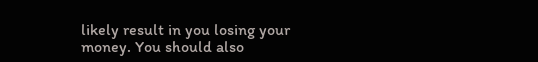likely result in you losing your money. You should also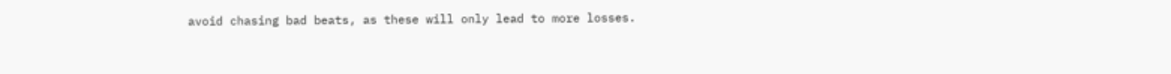avoid chasing bad beats, as these will only lead to more losses.